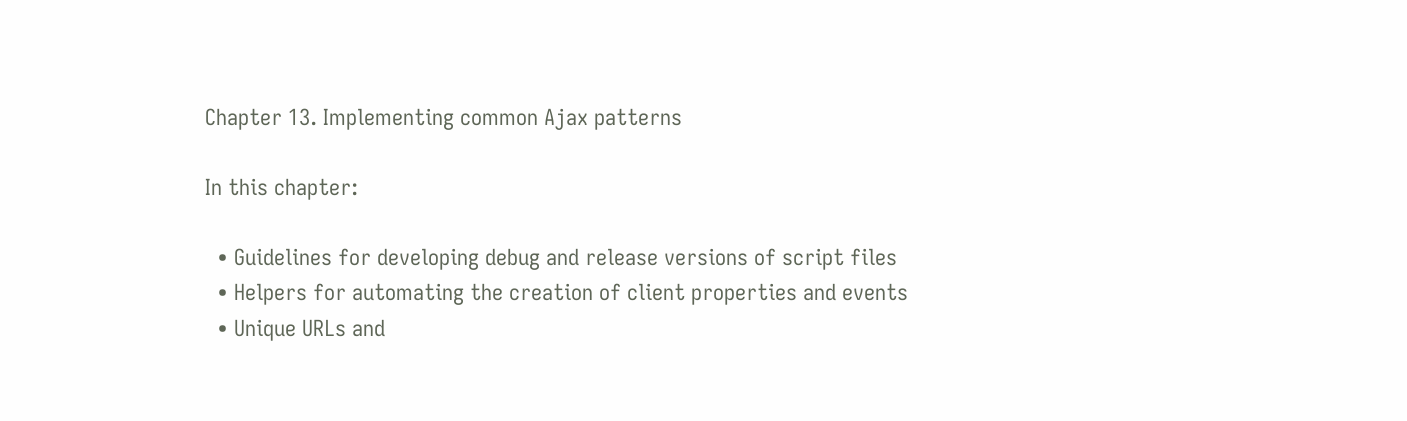Chapter 13. Implementing common Ajax patterns

In this chapter:

  • Guidelines for developing debug and release versions of script files
  • Helpers for automating the creation of client properties and events
  • Unique URLs and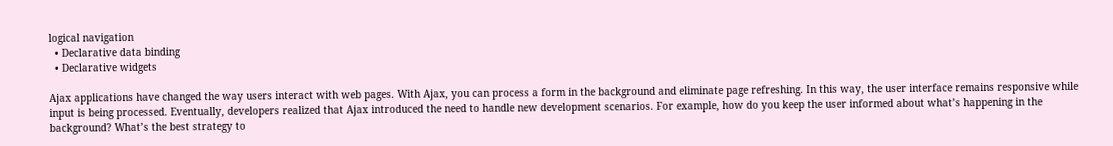logical navigation
  • Declarative data binding
  • Declarative widgets

Ajax applications have changed the way users interact with web pages. With Ajax, you can process a form in the background and eliminate page refreshing. In this way, the user interface remains responsive while input is being processed. Eventually, developers realized that Ajax introduced the need to handle new development scenarios. For example, how do you keep the user informed about what’s happening in the background? What’s the best strategy to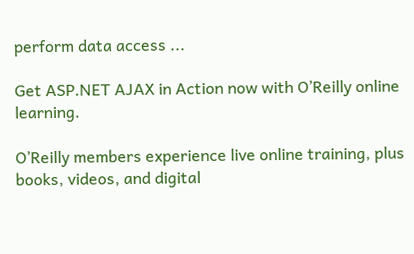perform data access ...

Get ASP.NET AJAX in Action now with O’Reilly online learning.

O’Reilly members experience live online training, plus books, videos, and digital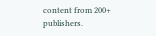content from 200+ publishers.